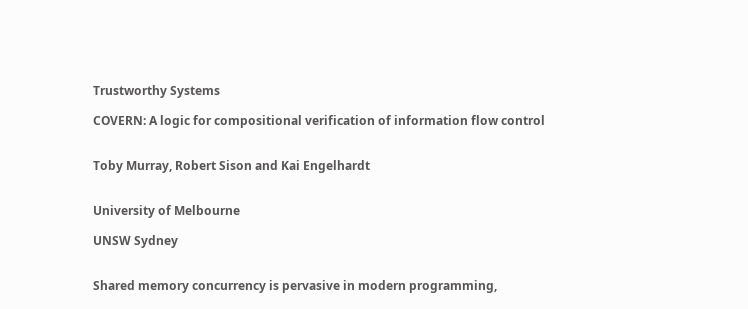Trustworthy Systems

COVERN: A logic for compositional verification of information flow control


Toby Murray, Robert Sison and Kai Engelhardt


University of Melbourne

UNSW Sydney


Shared memory concurrency is pervasive in modern programming,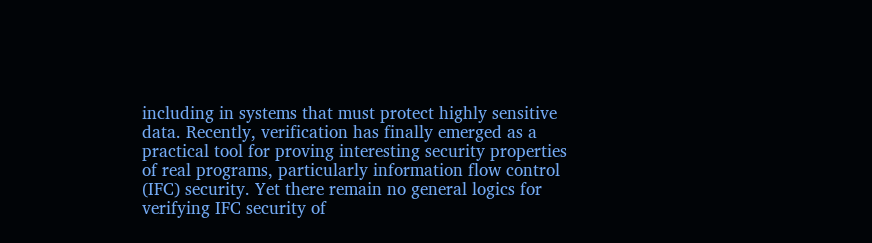including in systems that must protect highly sensitive data. Recently, verification has finally emerged as a practical tool for proving interesting security properties of real programs, particularly information flow control (IFC) security. Yet there remain no general logics for verifying IFC security of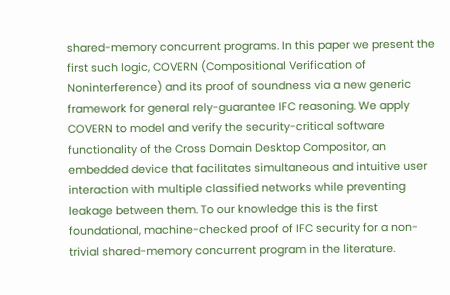shared-memory concurrent programs. In this paper we present the first such logic, COVERN (Compositional Verification of Noninterference) and its proof of soundness via a new generic framework for general rely-guarantee IFC reasoning. We apply COVERN to model and verify the security-critical software functionality of the Cross Domain Desktop Compositor, an embedded device that facilitates simultaneous and intuitive user interaction with multiple classified networks while preventing leakage between them. To our knowledge this is the first foundational, machine-checked proof of IFC security for a non-trivial shared-memory concurrent program in the literature.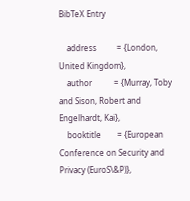BibTeX Entry

    address          = {London, United Kingdom},
    author           = {Murray, Toby and Sison, Robert and Engelhardt, Kai},
    booktitle        = {European Conference on Security and Privacy (EuroS\&P)},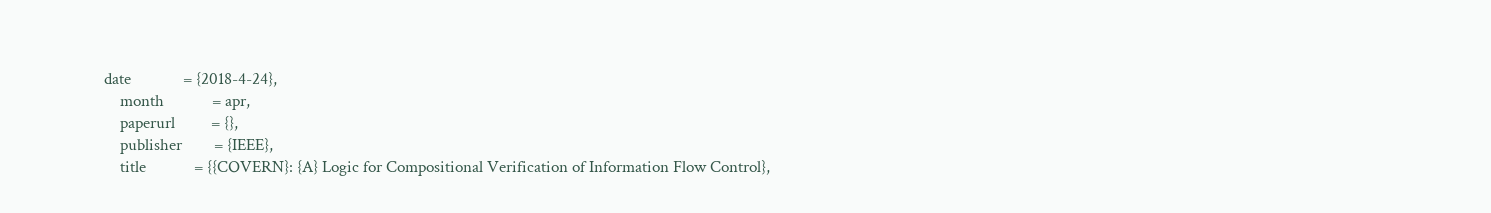date             = {2018-4-24},
    month            = apr,
    paperurl         = {},
    publisher        = {IEEE},
    title            = {{COVERN}: {A} Logic for Compositional Verification of Information Flow Control},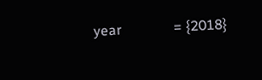year             = {2018}